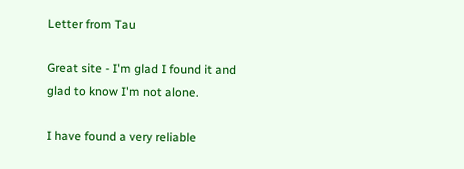Letter from Tau

Great site - I'm glad I found it and glad to know I'm not alone.

I have found a very reliable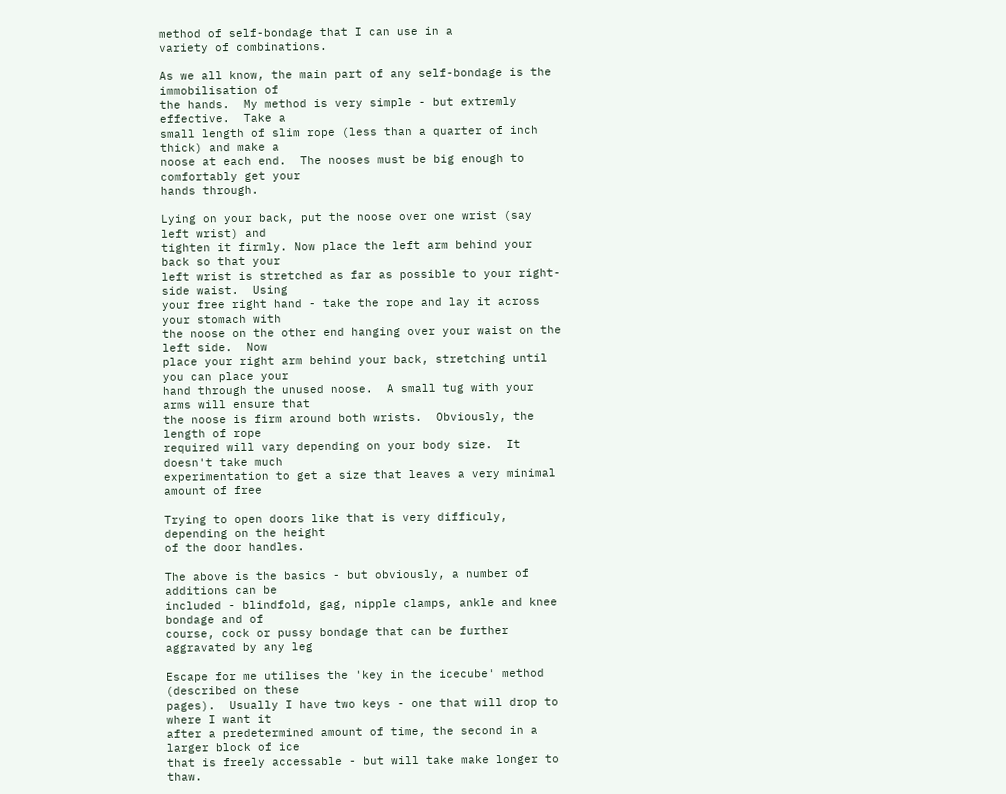method of self-bondage that I can use in a
variety of combinations.

As we all know, the main part of any self-bondage is the immobilisation of
the hands.  My method is very simple - but extremly effective.  Take a
small length of slim rope (less than a quarter of inch thick) and make a
noose at each end.  The nooses must be big enough to comfortably get your
hands through.

Lying on your back, put the noose over one wrist (say left wrist) and
tighten it firmly. Now place the left arm behind your back so that your
left wrist is stretched as far as possible to your right-side waist.  Using
your free right hand - take the rope and lay it across your stomach with
the noose on the other end hanging over your waist on the left side.  Now
place your right arm behind your back, stretching until you can place your
hand through the unused noose.  A small tug with your arms will ensure that
the noose is firm around both wrists.  Obviously, the length of rope
required will vary depending on your body size.  It doesn't take much
experimentation to get a size that leaves a very minimal amount of free

Trying to open doors like that is very difficuly, depending on the height
of the door handles.

The above is the basics - but obviously, a number of additions can be
included - blindfold, gag, nipple clamps, ankle and knee bondage and of
course, cock or pussy bondage that can be further aggravated by any leg

Escape for me utilises the 'key in the icecube' method (described on these
pages).  Usually I have two keys - one that will drop to where I want it
after a predetermined amount of time, the second in a larger block of ice
that is freely accessable - but will take make longer to thaw.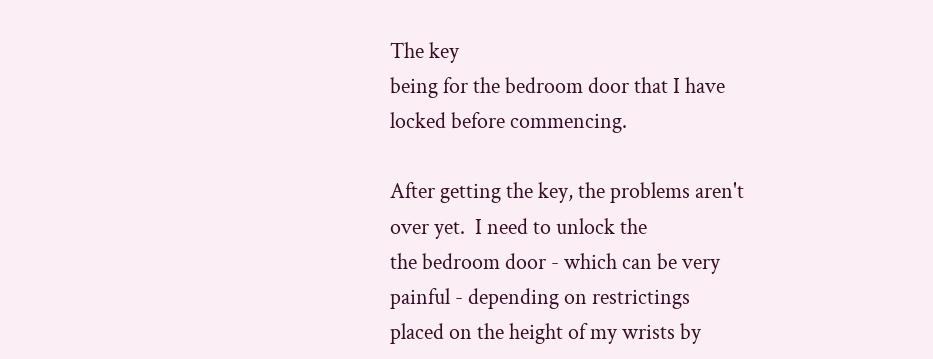The key
being for the bedroom door that I have locked before commencing.

After getting the key, the problems aren't over yet.  I need to unlock the
the bedroom door - which can be very painful - depending on restrictings
placed on the height of my wrists by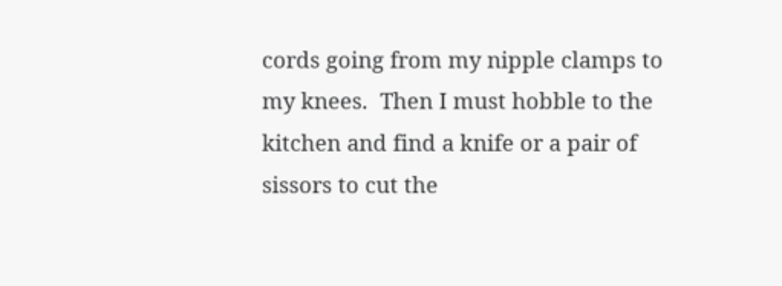cords going from my nipple clamps to
my knees.  Then I must hobble to the kitchen and find a knife or a pair of
sissors to cut the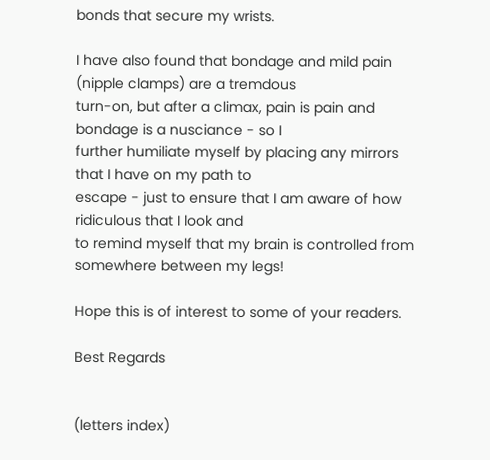bonds that secure my wrists.

I have also found that bondage and mild pain (nipple clamps) are a tremdous
turn-on, but after a climax, pain is pain and bondage is a nusciance - so I
further humiliate myself by placing any mirrors that I have on my path to
escape - just to ensure that I am aware of how ridiculous that I look and
to remind myself that my brain is controlled from somewhere between my legs!

Hope this is of interest to some of your readers.

Best Regards


(letters index)